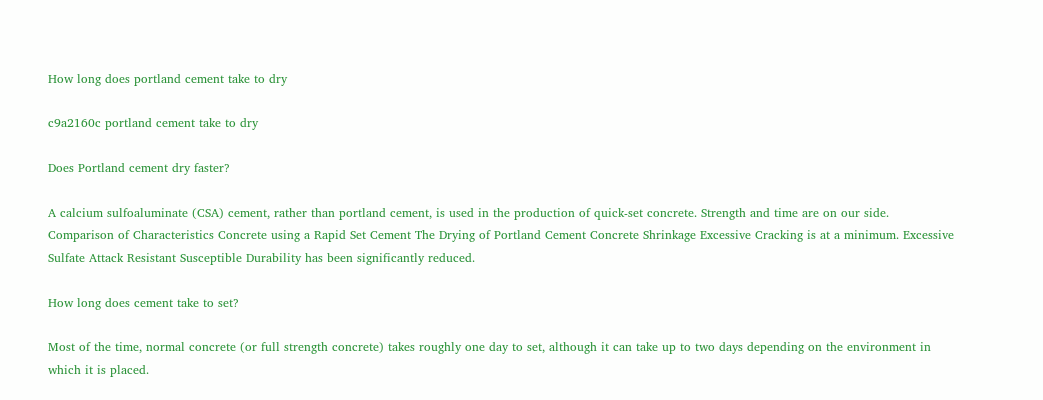How long does portland cement take to dry

c9a2160c portland cement take to dry

Does Portland cement dry faster?

A calcium sulfoaluminate (CSA) cement, rather than portland cement, is used in the production of quick-set concrete. Strength and time are on our side. Comparison of Characteristics Concrete using a Rapid Set Cement The Drying of Portland Cement Concrete Shrinkage Excessive Cracking is at a minimum. Excessive Sulfate Attack Resistant Susceptible Durability has been significantly reduced.

How long does cement take to set?

Most of the time, normal concrete (or full strength concrete) takes roughly one day to set, although it can take up to two days depending on the environment in which it is placed.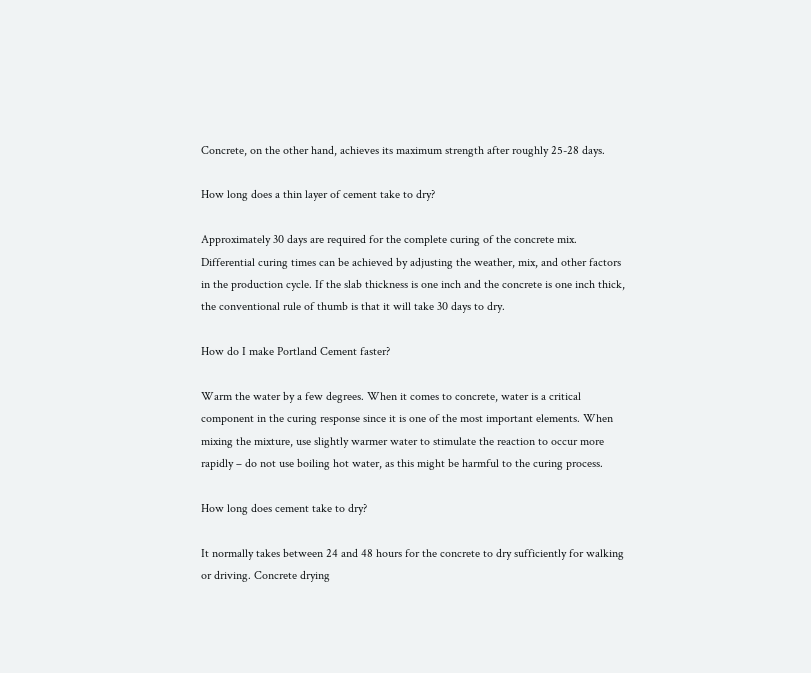Concrete, on the other hand, achieves its maximum strength after roughly 25-28 days.

How long does a thin layer of cement take to dry?

Approximately 30 days are required for the complete curing of the concrete mix. Differential curing times can be achieved by adjusting the weather, mix, and other factors in the production cycle. If the slab thickness is one inch and the concrete is one inch thick, the conventional rule of thumb is that it will take 30 days to dry.

How do I make Portland Cement faster?

Warm the water by a few degrees. When it comes to concrete, water is a critical component in the curing response since it is one of the most important elements. When mixing the mixture, use slightly warmer water to stimulate the reaction to occur more rapidly – do not use boiling hot water, as this might be harmful to the curing process.

How long does cement take to dry?

It normally takes between 24 and 48 hours for the concrete to dry sufficiently for walking or driving. Concrete drying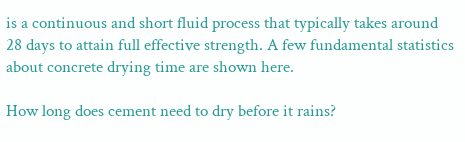is a continuous and short fluid process that typically takes around 28 days to attain full effective strength. A few fundamental statistics about concrete drying time are shown here.

How long does cement need to dry before it rains?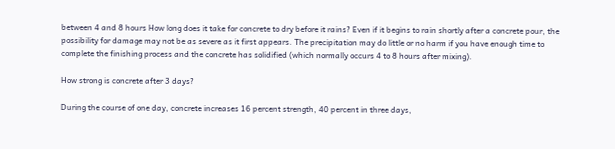between 4 and 8 hours How long does it take for concrete to dry before it rains? Even if it begins to rain shortly after a concrete pour, the possibility for damage may not be as severe as it first appears. The precipitation may do little or no harm if you have enough time to complete the finishing process and the concrete has solidified (which normally occurs 4 to 8 hours after mixing).

How strong is concrete after 3 days?

During the course of one day, concrete increases 16 percent strength, 40 percent in three days,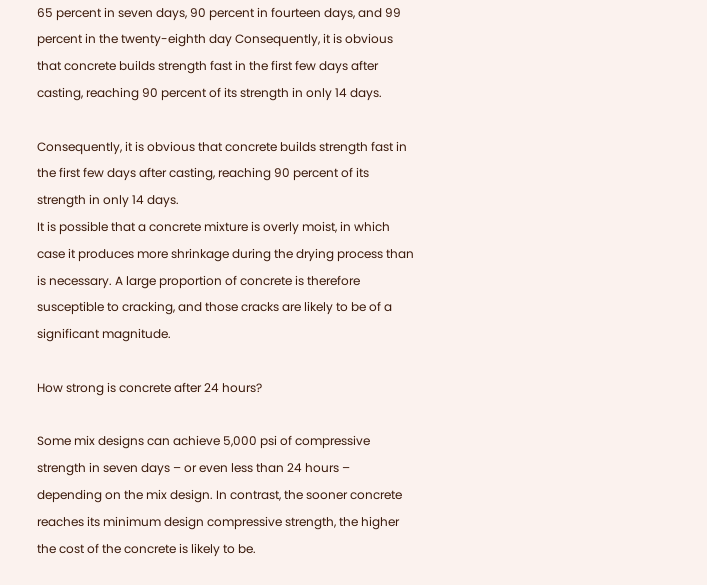65 percent in seven days, 90 percent in fourteen days, and 99 percent in the twenty-eighth day Consequently, it is obvious that concrete builds strength fast in the first few days after casting, reaching 90 percent of its strength in only 14 days.

Consequently, it is obvious that concrete builds strength fast in the first few days after casting, reaching 90 percent of its strength in only 14 days.
It is possible that a concrete mixture is overly moist, in which case it produces more shrinkage during the drying process than is necessary. A large proportion of concrete is therefore susceptible to cracking, and those cracks are likely to be of a significant magnitude.

How strong is concrete after 24 hours?

Some mix designs can achieve 5,000 psi of compressive strength in seven days – or even less than 24 hours – depending on the mix design. In contrast, the sooner concrete reaches its minimum design compressive strength, the higher the cost of the concrete is likely to be.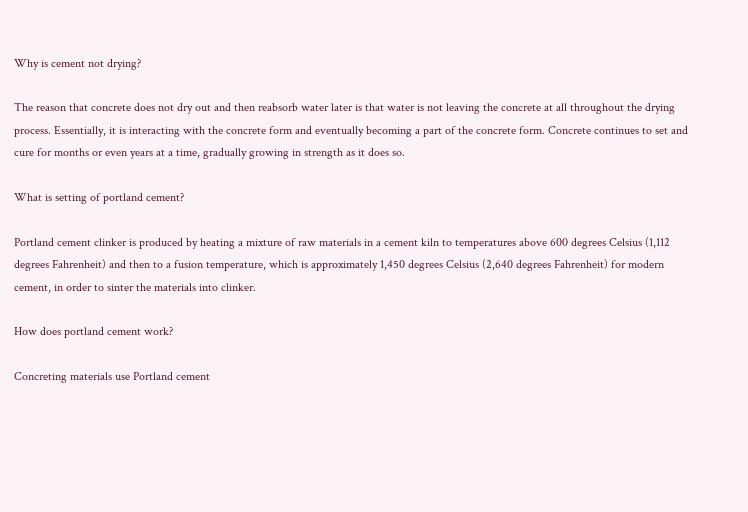Why is cement not drying?

The reason that concrete does not dry out and then reabsorb water later is that water is not leaving the concrete at all throughout the drying process. Essentially, it is interacting with the concrete form and eventually becoming a part of the concrete form. Concrete continues to set and cure for months or even years at a time, gradually growing in strength as it does so.

What is setting of portland cement?

Portland cement clinker is produced by heating a mixture of raw materials in a cement kiln to temperatures above 600 degrees Celsius (1,112 degrees Fahrenheit) and then to a fusion temperature, which is approximately 1,450 degrees Celsius (2,640 degrees Fahrenheit) for modern cement, in order to sinter the materials into clinker.

How does portland cement work?

Concreting materials use Portland cement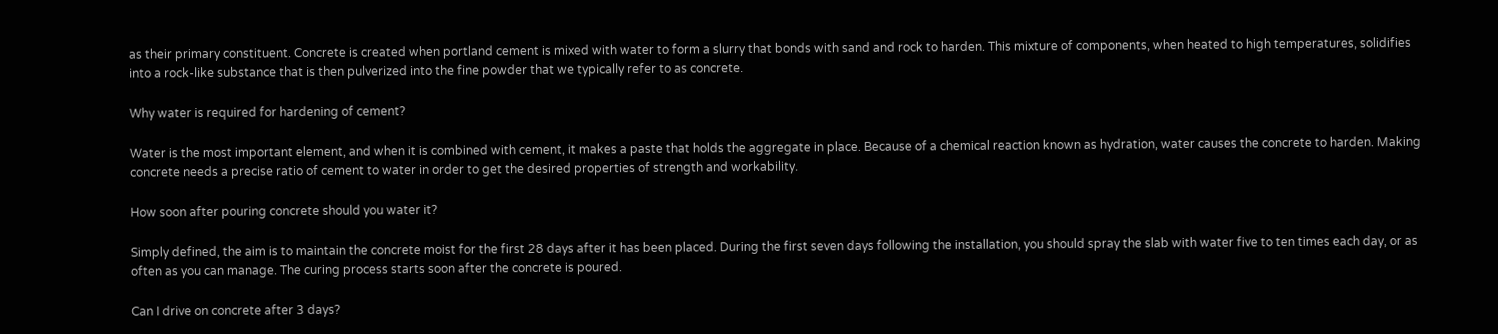as their primary constituent. Concrete is created when portland cement is mixed with water to form a slurry that bonds with sand and rock to harden. This mixture of components, when heated to high temperatures, solidifies into a rock-like substance that is then pulverized into the fine powder that we typically refer to as concrete.

Why water is required for hardening of cement?

Water is the most important element, and when it is combined with cement, it makes a paste that holds the aggregate in place. Because of a chemical reaction known as hydration, water causes the concrete to harden. Making concrete needs a precise ratio of cement to water in order to get the desired properties of strength and workability.

How soon after pouring concrete should you water it?

Simply defined, the aim is to maintain the concrete moist for the first 28 days after it has been placed. During the first seven days following the installation, you should spray the slab with water five to ten times each day, or as often as you can manage. The curing process starts soon after the concrete is poured.

Can I drive on concrete after 3 days?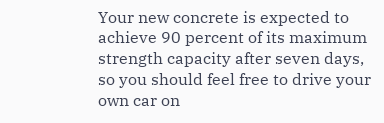Your new concrete is expected to achieve 90 percent of its maximum strength capacity after seven days, so you should feel free to drive your own car on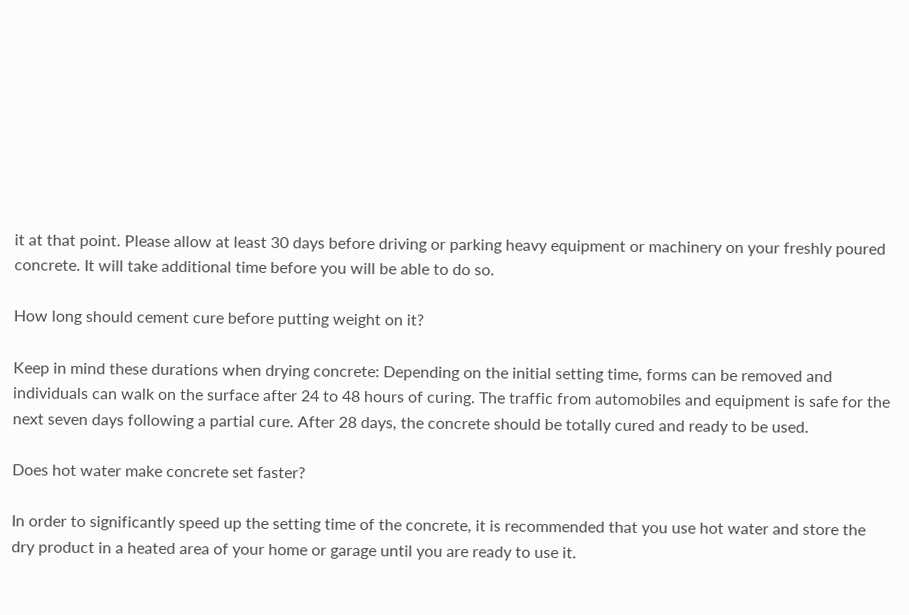it at that point. Please allow at least 30 days before driving or parking heavy equipment or machinery on your freshly poured concrete. It will take additional time before you will be able to do so.

How long should cement cure before putting weight on it?

Keep in mind these durations when drying concrete: Depending on the initial setting time, forms can be removed and individuals can walk on the surface after 24 to 48 hours of curing. The traffic from automobiles and equipment is safe for the next seven days following a partial cure. After 28 days, the concrete should be totally cured and ready to be used.

Does hot water make concrete set faster?

In order to significantly speed up the setting time of the concrete, it is recommended that you use hot water and store the dry product in a heated area of your home or garage until you are ready to use it.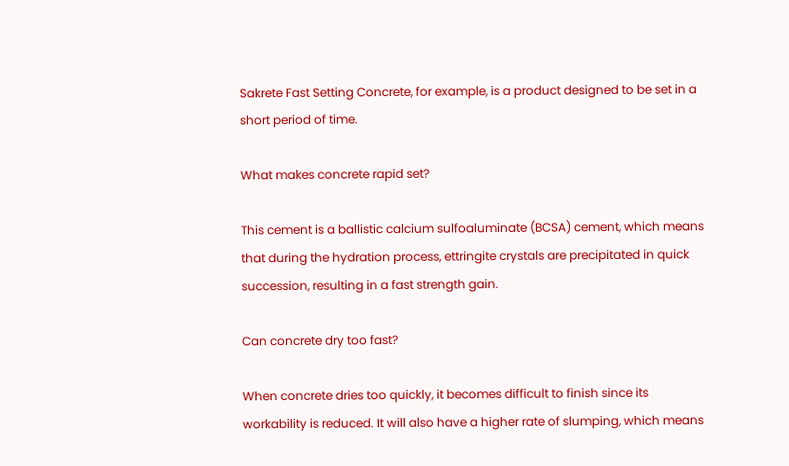Sakrete Fast Setting Concrete, for example, is a product designed to be set in a short period of time.

What makes concrete rapid set?

This cement is a ballistic calcium sulfoaluminate (BCSA) cement, which means that during the hydration process, ettringite crystals are precipitated in quick succession, resulting in a fast strength gain.

Can concrete dry too fast?

When concrete dries too quickly, it becomes difficult to finish since its workability is reduced. It will also have a higher rate of slumping, which means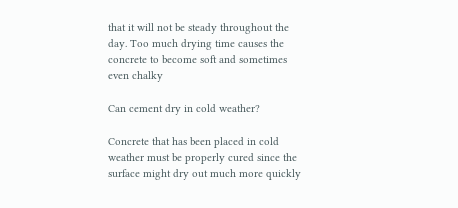that it will not be steady throughout the day. Too much drying time causes the concrete to become soft and sometimes even chalky

Can cement dry in cold weather?

Concrete that has been placed in cold weather must be properly cured since the surface might dry out much more quickly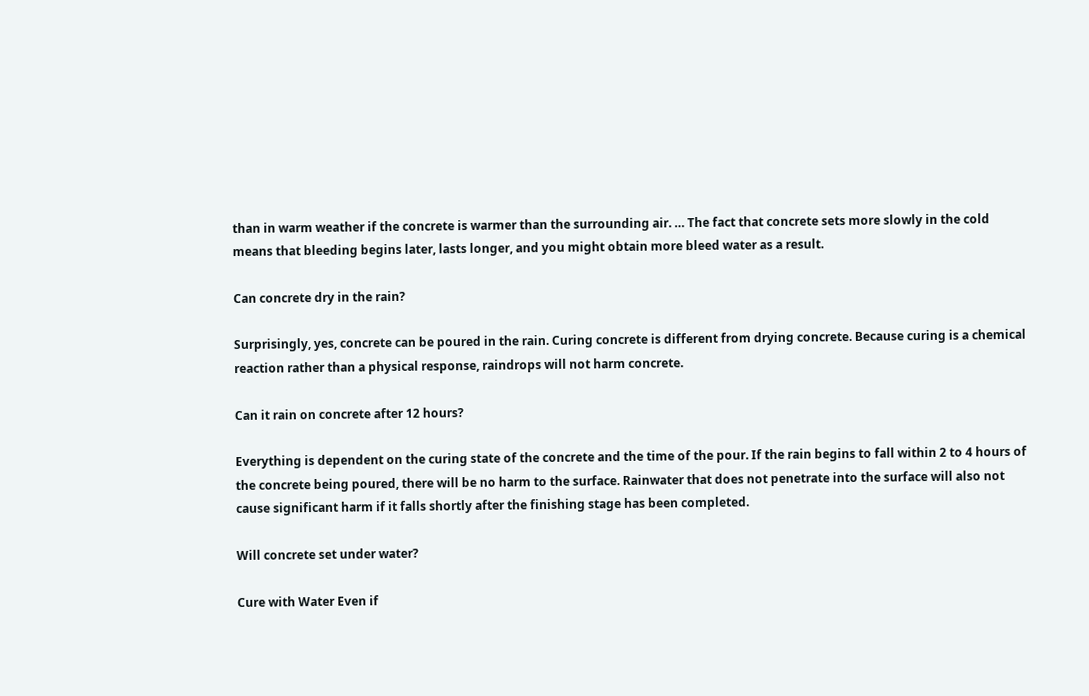than in warm weather if the concrete is warmer than the surrounding air. … The fact that concrete sets more slowly in the cold means that bleeding begins later, lasts longer, and you might obtain more bleed water as a result.

Can concrete dry in the rain?

Surprisingly, yes, concrete can be poured in the rain. Curing concrete is different from drying concrete. Because curing is a chemical reaction rather than a physical response, raindrops will not harm concrete.

Can it rain on concrete after 12 hours?

Everything is dependent on the curing state of the concrete and the time of the pour. If the rain begins to fall within 2 to 4 hours of the concrete being poured, there will be no harm to the surface. Rainwater that does not penetrate into the surface will also not cause significant harm if it falls shortly after the finishing stage has been completed.

Will concrete set under water?

Cure with Water Even if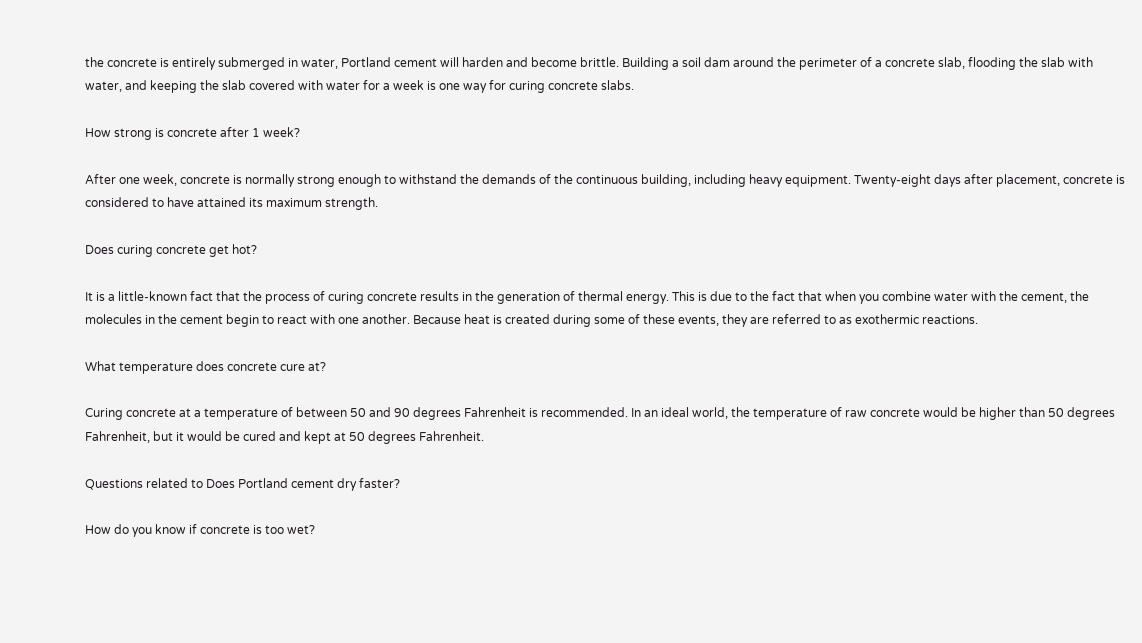the concrete is entirely submerged in water, Portland cement will harden and become brittle. Building a soil dam around the perimeter of a concrete slab, flooding the slab with water, and keeping the slab covered with water for a week is one way for curing concrete slabs.

How strong is concrete after 1 week?

After one week, concrete is normally strong enough to withstand the demands of the continuous building, including heavy equipment. Twenty-eight days after placement, concrete is considered to have attained its maximum strength.

Does curing concrete get hot?

It is a little-known fact that the process of curing concrete results in the generation of thermal energy. This is due to the fact that when you combine water with the cement, the molecules in the cement begin to react with one another. Because heat is created during some of these events, they are referred to as exothermic reactions.

What temperature does concrete cure at?

Curing concrete at a temperature of between 50 and 90 degrees Fahrenheit is recommended. In an ideal world, the temperature of raw concrete would be higher than 50 degrees Fahrenheit, but it would be cured and kept at 50 degrees Fahrenheit.

Questions related to Does Portland cement dry faster?

How do you know if concrete is too wet?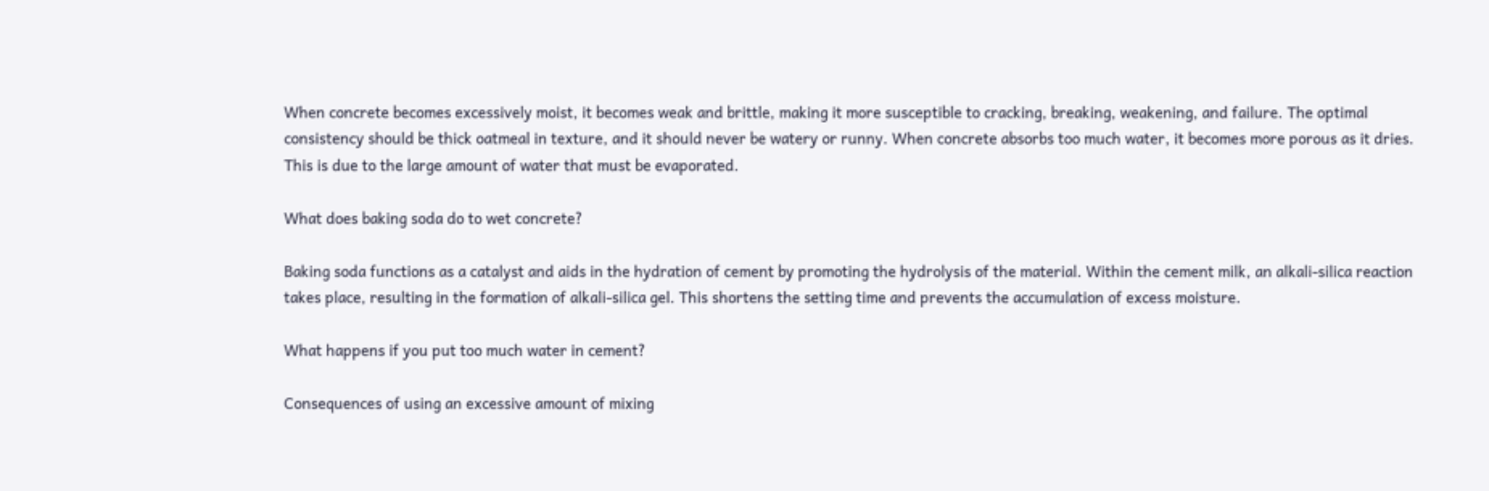When concrete becomes excessively moist, it becomes weak and brittle, making it more susceptible to cracking, breaking, weakening, and failure. The optimal consistency should be thick oatmeal in texture, and it should never be watery or runny. When concrete absorbs too much water, it becomes more porous as it dries. This is due to the large amount of water that must be evaporated.

What does baking soda do to wet concrete?

Baking soda functions as a catalyst and aids in the hydration of cement by promoting the hydrolysis of the material. Within the cement milk, an alkali-silica reaction takes place, resulting in the formation of alkali-silica gel. This shortens the setting time and prevents the accumulation of excess moisture.

What happens if you put too much water in cement?

Consequences of using an excessive amount of mixing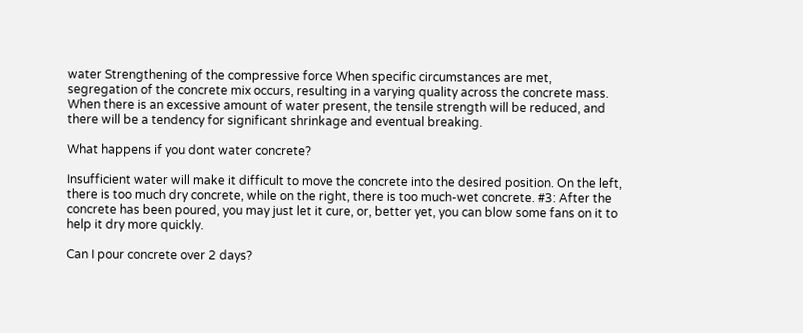water Strengthening of the compressive force When specific circumstances are met, segregation of the concrete mix occurs, resulting in a varying quality across the concrete mass. When there is an excessive amount of water present, the tensile strength will be reduced, and there will be a tendency for significant shrinkage and eventual breaking.

What happens if you dont water concrete?

Insufficient water will make it difficult to move the concrete into the desired position. On the left, there is too much dry concrete, while on the right, there is too much-wet concrete. #3: After the concrete has been poured, you may just let it cure, or, better yet, you can blow some fans on it to help it dry more quickly.

Can I pour concrete over 2 days?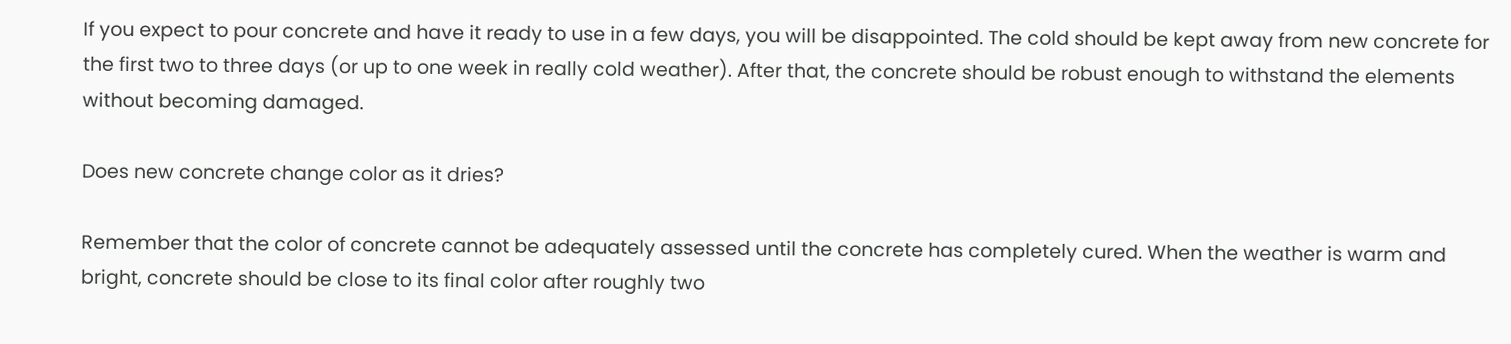If you expect to pour concrete and have it ready to use in a few days, you will be disappointed. The cold should be kept away from new concrete for the first two to three days (or up to one week in really cold weather). After that, the concrete should be robust enough to withstand the elements without becoming damaged.

Does new concrete change color as it dries?

Remember that the color of concrete cannot be adequately assessed until the concrete has completely cured. When the weather is warm and bright, concrete should be close to its final color after roughly two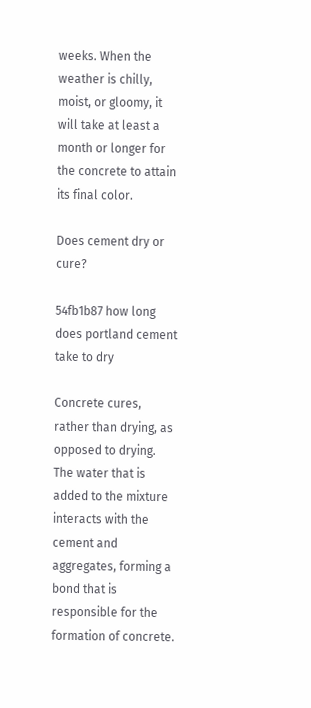weeks. When the weather is chilly, moist, or gloomy, it will take at least a month or longer for the concrete to attain its final color.

Does cement dry or cure?

54fb1b87 how long does portland cement take to dry

Concrete cures, rather than drying, as opposed to drying. The water that is added to the mixture interacts with the cement and aggregates, forming a bond that is responsible for the formation of concrete.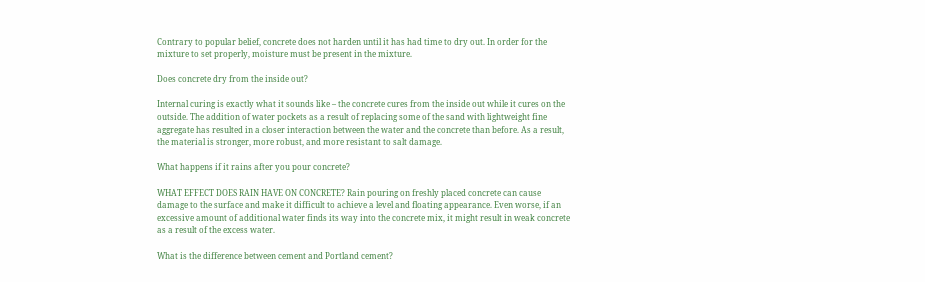Contrary to popular belief, concrete does not harden until it has had time to dry out. In order for the mixture to set properly, moisture must be present in the mixture.

Does concrete dry from the inside out?

Internal curing is exactly what it sounds like – the concrete cures from the inside out while it cures on the outside. The addition of water pockets as a result of replacing some of the sand with lightweight fine aggregate has resulted in a closer interaction between the water and the concrete than before. As a result, the material is stronger, more robust, and more resistant to salt damage.

What happens if it rains after you pour concrete?

WHAT EFFECT DOES RAIN HAVE ON CONCRETE? Rain pouring on freshly placed concrete can cause damage to the surface and make it difficult to achieve a level and floating appearance. Even worse, if an excessive amount of additional water finds its way into the concrete mix, it might result in weak concrete as a result of the excess water.

What is the difference between cement and Portland cement?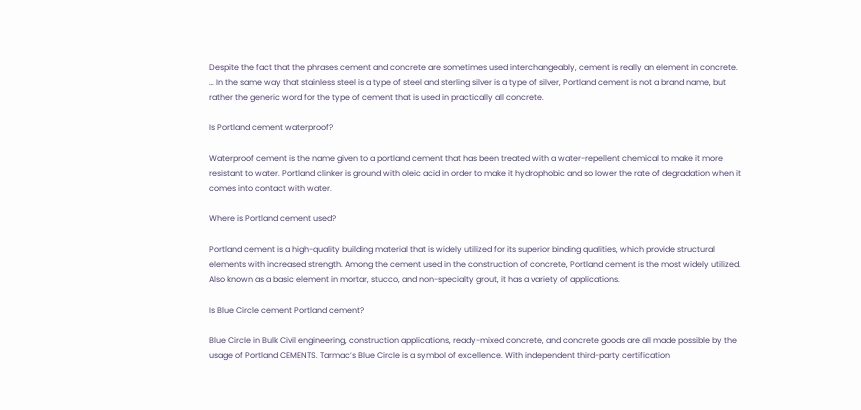Despite the fact that the phrases cement and concrete are sometimes used interchangeably, cement is really an element in concrete. … In the same way that stainless steel is a type of steel and sterling silver is a type of silver, Portland cement is not a brand name, but rather the generic word for the type of cement that is used in practically all concrete.

Is Portland cement waterproof?

Waterproof cement is the name given to a portland cement that has been treated with a water-repellent chemical to make it more resistant to water. Portland clinker is ground with oleic acid in order to make it hydrophobic and so lower the rate of degradation when it comes into contact with water.

Where is Portland cement used?

Portland cement is a high-quality building material that is widely utilized for its superior binding qualities, which provide structural elements with increased strength. Among the cement used in the construction of concrete, Portland cement is the most widely utilized. Also known as a basic element in mortar, stucco, and non-specialty grout, it has a variety of applications.

Is Blue Circle cement Portland cement?

Blue Circle in Bulk Civil engineering, construction applications, ready-mixed concrete, and concrete goods are all made possible by the usage of Portland CEMENTS. Tarmac’s Blue Circle is a symbol of excellence. With independent third-party certification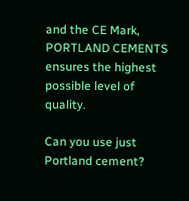and the CE Mark, PORTLAND CEMENTS ensures the highest possible level of quality.

Can you use just Portland cement?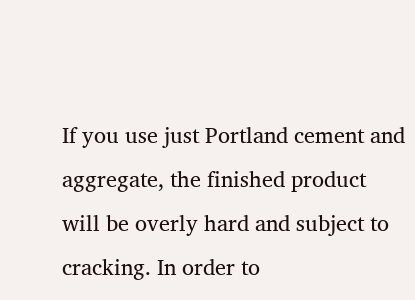If you use just Portland cement and aggregate, the finished product will be overly hard and subject to cracking. In order to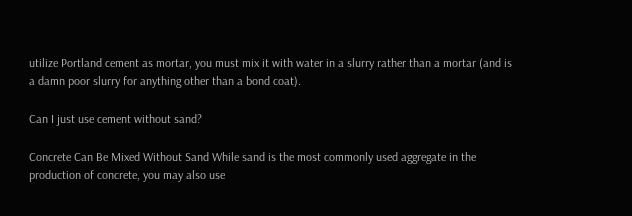utilize Portland cement as mortar, you must mix it with water in a slurry rather than a mortar (and is a damn poor slurry for anything other than a bond coat).

Can I just use cement without sand?

Concrete Can Be Mixed Without Sand While sand is the most commonly used aggregate in the production of concrete, you may also use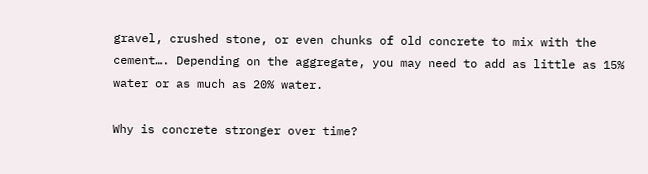gravel, crushed stone, or even chunks of old concrete to mix with the cement…. Depending on the aggregate, you may need to add as little as 15% water or as much as 20% water.

Why is concrete stronger over time?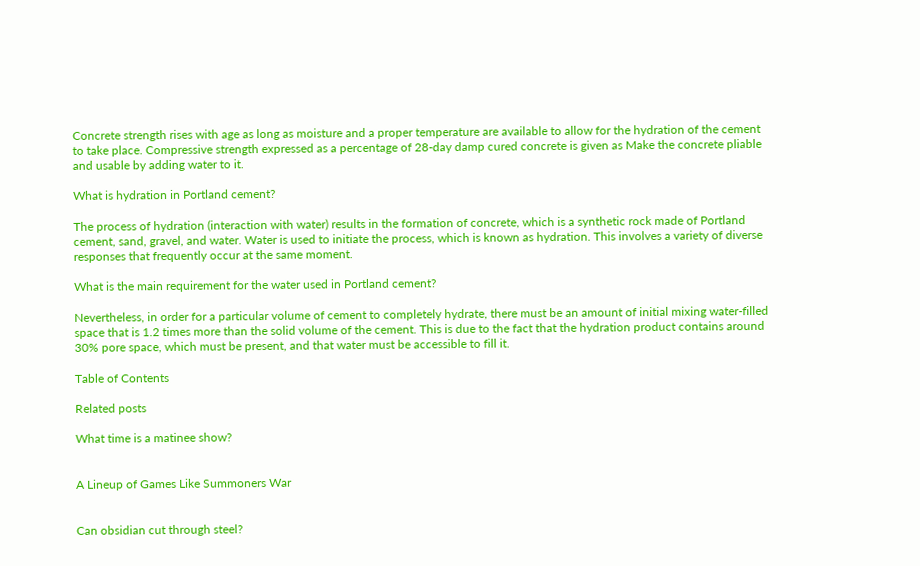Concrete strength rises with age as long as moisture and a proper temperature are available to allow for the hydration of the cement to take place. Compressive strength expressed as a percentage of 28-day damp cured concrete is given as Make the concrete pliable and usable by adding water to it.

What is hydration in Portland cement?

The process of hydration (interaction with water) results in the formation of concrete, which is a synthetic rock made of Portland cement, sand, gravel, and water. Water is used to initiate the process, which is known as hydration. This involves a variety of diverse responses that frequently occur at the same moment.

What is the main requirement for the water used in Portland cement?

Nevertheless, in order for a particular volume of cement to completely hydrate, there must be an amount of initial mixing water-filled space that is 1.2 times more than the solid volume of the cement. This is due to the fact that the hydration product contains around 30% pore space, which must be present, and that water must be accessible to fill it.

Table of Contents

Related posts

What time is a matinee show?


A Lineup of Games Like Summoners War


Can obsidian cut through steel?